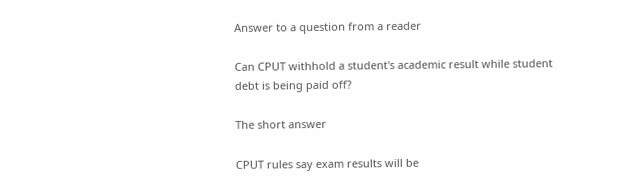Answer to a question from a reader

Can CPUT withhold a student's academic result while student debt is being paid off?

The short answer

CPUT rules say exam results will be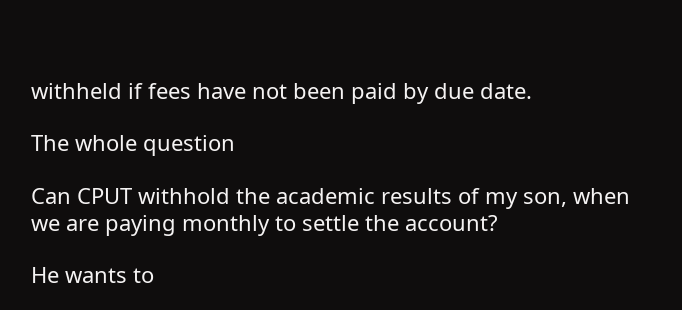withheld if fees have not been paid by due date.

The whole question

Can CPUT withhold the academic results of my son, when we are paying monthly to settle the account?

He wants to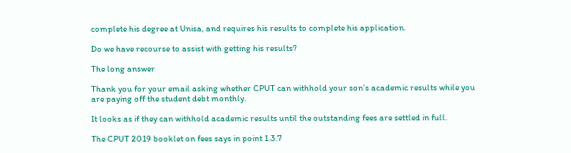complete his degree at Unisa, and requires his results to complete his application.

Do we have recourse to assist with getting his results?

The long answer

Thank you for your email asking whether CPUT can withhold your son’s academic results while you are paying off the student debt monthly.

It looks as if they can withhold academic results until the outstanding fees are settled in full.

The CPUT 2019 booklet on fees says in point 1.3.7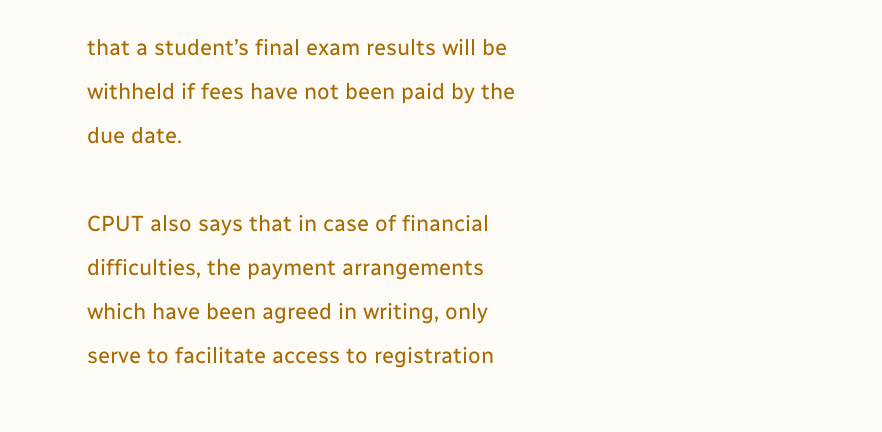that a student’s final exam results will be withheld if fees have not been paid by the due date.

CPUT also says that in case of financial difficulties, the payment arrangements which have been agreed in writing, only serve to facilitate access to registration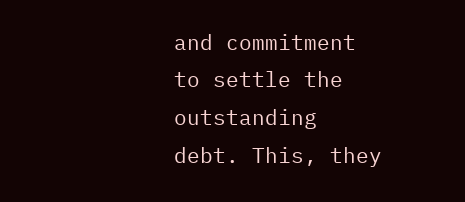and commitment to settle the outstanding debt. This, they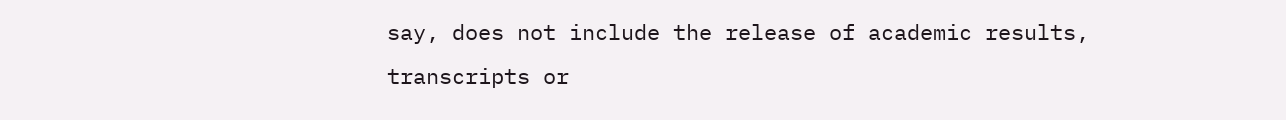say, does not include the release of academic results, transcripts or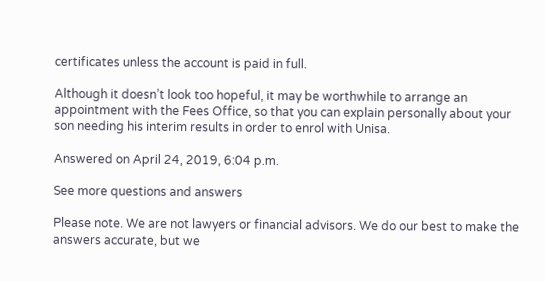certificates unless the account is paid in full.

Although it doesn’t look too hopeful, it may be worthwhile to arrange an appointment with the Fees Office, so that you can explain personally about your son needing his interim results in order to enrol with Unisa.

Answered on April 24, 2019, 6:04 p.m.

See more questions and answers

Please note. We are not lawyers or financial advisors. We do our best to make the answers accurate, but we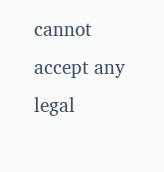cannot accept any legal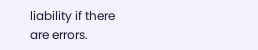liability if there are errors.